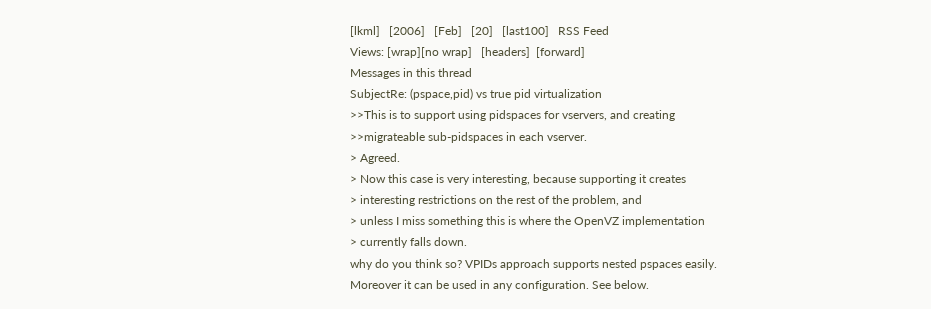[lkml]   [2006]   [Feb]   [20]   [last100]   RSS Feed
Views: [wrap][no wrap]   [headers]  [forward]
Messages in this thread
SubjectRe: (pspace,pid) vs true pid virtualization
>>This is to support using pidspaces for vservers, and creating
>>migrateable sub-pidspaces in each vserver.
> Agreed.
> Now this case is very interesting, because supporting it creates
> interesting restrictions on the rest of the problem, and
> unless I miss something this is where the OpenVZ implementation
> currently falls down.
why do you think so? VPIDs approach supports nested pspaces easily.
Moreover it can be used in any configuration. See below.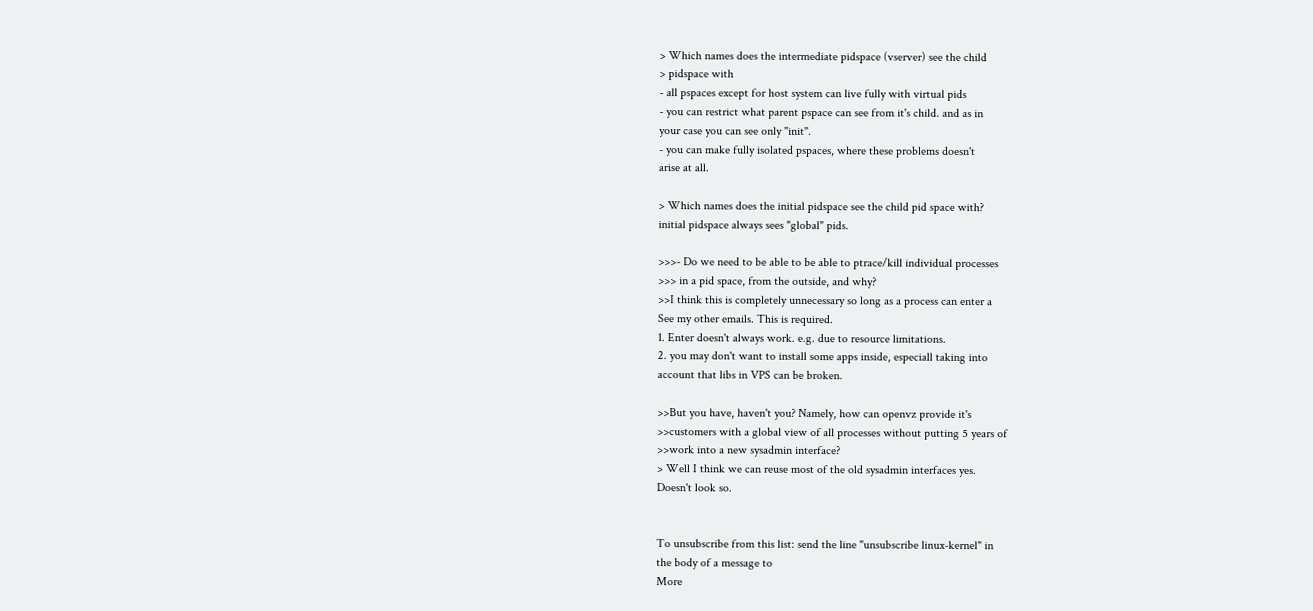> Which names does the intermediate pidspace (vserver) see the child
> pidspace with
- all pspaces except for host system can live fully with virtual pids
- you can restrict what parent pspace can see from it's child. and as in
your case you can see only "init".
- you can make fully isolated pspaces, where these problems doesn't
arise at all.

> Which names does the initial pidspace see the child pid space with?
initial pidspace always sees "global" pids.

>>>- Do we need to be able to be able to ptrace/kill individual processes
>>> in a pid space, from the outside, and why?
>>I think this is completely unnecessary so long as a process can enter a
See my other emails. This is required.
1. Enter doesn't always work. e.g. due to resource limitations.
2. you may don't want to install some apps inside, especiall taking into
account that libs in VPS can be broken.

>>But you have, haven't you? Namely, how can openvz provide it's
>>customers with a global view of all processes without putting 5 years of
>>work into a new sysadmin interface?
> Well I think we can reuse most of the old sysadmin interfaces yes.
Doesn't look so.


To unsubscribe from this list: send the line "unsubscribe linux-kernel" in
the body of a message to
More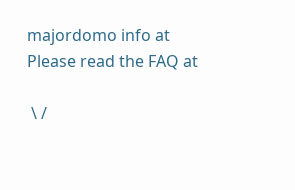majordomo info at
Please read the FAQ at

 \ /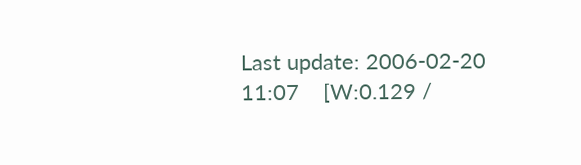Last update: 2006-02-20 11:07    [W:0.129 /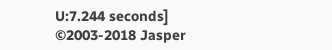U:7.244 seconds]
©2003-2018 Jasper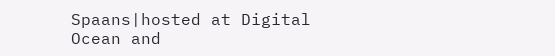Spaans|hosted at Digital Ocean and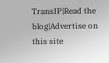TransIP|Read the blog|Advertise on this site